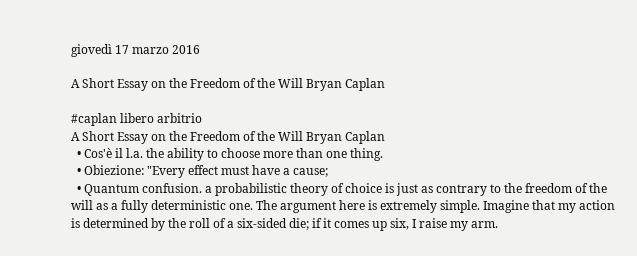giovedì 17 marzo 2016

A Short Essay on the Freedom of the Will Bryan Caplan

#caplan libero arbitrio
A Short Essay on the Freedom of the Will Bryan Caplan
  • Cos'è il l.a. the ability to choose more than one thing.
  • Obiezione: "Every effect must have a cause;
  • Quantum confusion. a probabilistic theory of choice is just as contrary to the freedom of the will as a fully deterministic one. The argument here is extremely simple. Imagine that my action is determined by the roll of a six-sided die; if it comes up six, I raise my arm.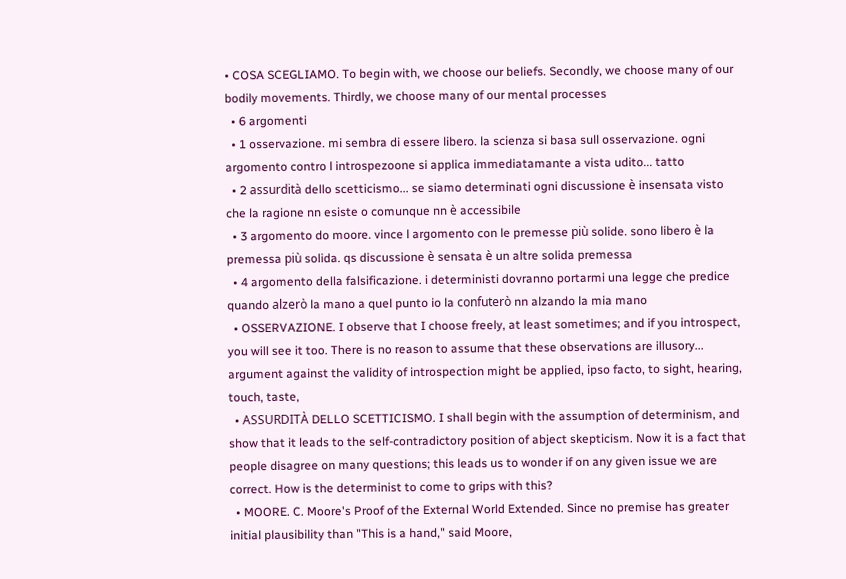• COSA SCEGLIAMO. To begin with, we choose our beliefs. Secondly, we choose many of our bodily movements. Thirdly, we choose many of our mental processes
  • 6 argomenti
  • 1 osservazione. mi sembra di essere libero. la scienza si basa sull osservazione. ogni argomento contro l introspezoone si applica immediatamante a vista udito... tatto
  • 2 assurdità dello scetticismo... se siamo determinati ogni discussione è insensata visto che la ragione nn esiste o comunque nn è accessibile
  • 3 argomento do moore. vince l argomento con le premesse più solide. sono libero è la premessa più solida. qs discussione è sensata è un altre solida premessa
  • 4 argomento della falsificazione. i deterministi dovranno portarmi una legge che predice quando alzerò la mano a quel punto io la confuterò nn alzando la mia mano
  • OSSERVAZIONE. I observe that I choose freely, at least sometimes; and if you introspect, you will see it too. There is no reason to assume that these observations are illusory... argument against the validity of introspection might be applied, ipso facto, to sight, hearing, touch, taste,
  • ASSURDITÀ DELLO SCETTICISMO. I shall begin with the assumption of determinism, and show that it leads to the self-contradictory position of abject skepticism. Now it is a fact that people disagree on many questions; this leads us to wonder if on any given issue we are correct. How is the determinist to come to grips with this?
  • MOORE. C. Moore's Proof of the External World Extended. Since no premise has greater initial plausibility than "This is a hand," said Moore,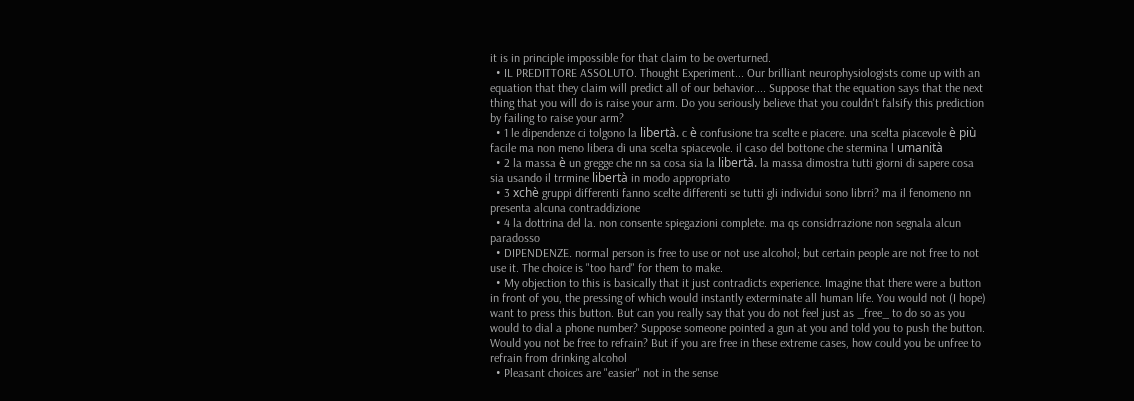it is in principle impossible for that claim to be overturned.
  • IL PREDITTORE ASSOLUTO. Thought Experiment... Our brilliant neurophysiologists come up with an equation that they claim will predict all of our behavior.... Suppose that the equation says that the next thing that you will do is raise your arm. Do you seriously believe that you couldn't falsify this prediction by failing to raise your arm?
  • 1 le dipendenze ci tolgono la libertà. c è confusione tra scelte e piacere. una scelta piacevole è più facile ma non meno libera di una scelta spiacevole. il caso del bottone che stermina l umanità
  • 2 la massa è un gregge che nn sa cosa sia la libertà. la massa dimostra tutti giorni di sapere cosa sia usando il trrmine libertà in modo appropriato
  • 3 xchè gruppi differenti fanno scelte differenti se tutti gli individui sono librri? ma il fenomeno nn presenta alcuna contraddizione
  • 4 la dottrina del la. non consente spiegazioni complete. ma qs considrrazione non segnala alcun paradosso
  • DIPENDENZE. normal person is free to use or not use alcohol; but certain people are not free to not use it. The choice is "too hard" for them to make.
  • My objection to this is basically that it just contradicts experience. Imagine that there were a button in front of you, the pressing of which would instantly exterminate all human life. You would not (I hope) want to press this button. But can you really say that you do not feel just as _free_ to do so as you would to dial a phone number? Suppose someone pointed a gun at you and told you to push the button. Would you not be free to refrain? But if you are free in these extreme cases, how could you be unfree to refrain from drinking alcohol
  • Pleasant choices are "easier" not in the sense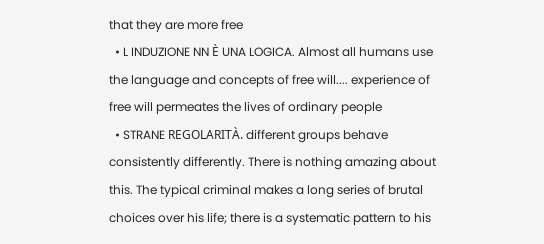that they are more free
  • L INDUZIONE NN È UNA LOGICA. Almost all humans use the language and concepts of free will.... experience of free will permeates the lives of ordinary people
  • STRANE REGOLARITÀ. different groups behave consistently differently. There is nothing amazing about this. The typical criminal makes a long series of brutal choices over his life; there is a systematic pattern to his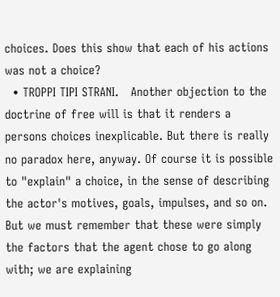choices. Does this show that each of his actions was not a choice?
  • TROPPI TIPI STRANI.   Another objection to the doctrine of free will is that it renders a persons choices inexplicable. But there is really no paradox here, anyway. Of course it is possible to "explain" a choice, in the sense of describing the actor's motives, goals, impulses, and so on. But we must remember that these were simply the factors that the agent chose to go along with; we are explaining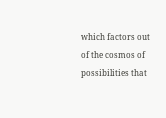which factors out of the cosmos of possibilities that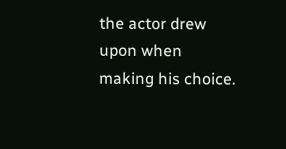the actor drew upon when making his choice.